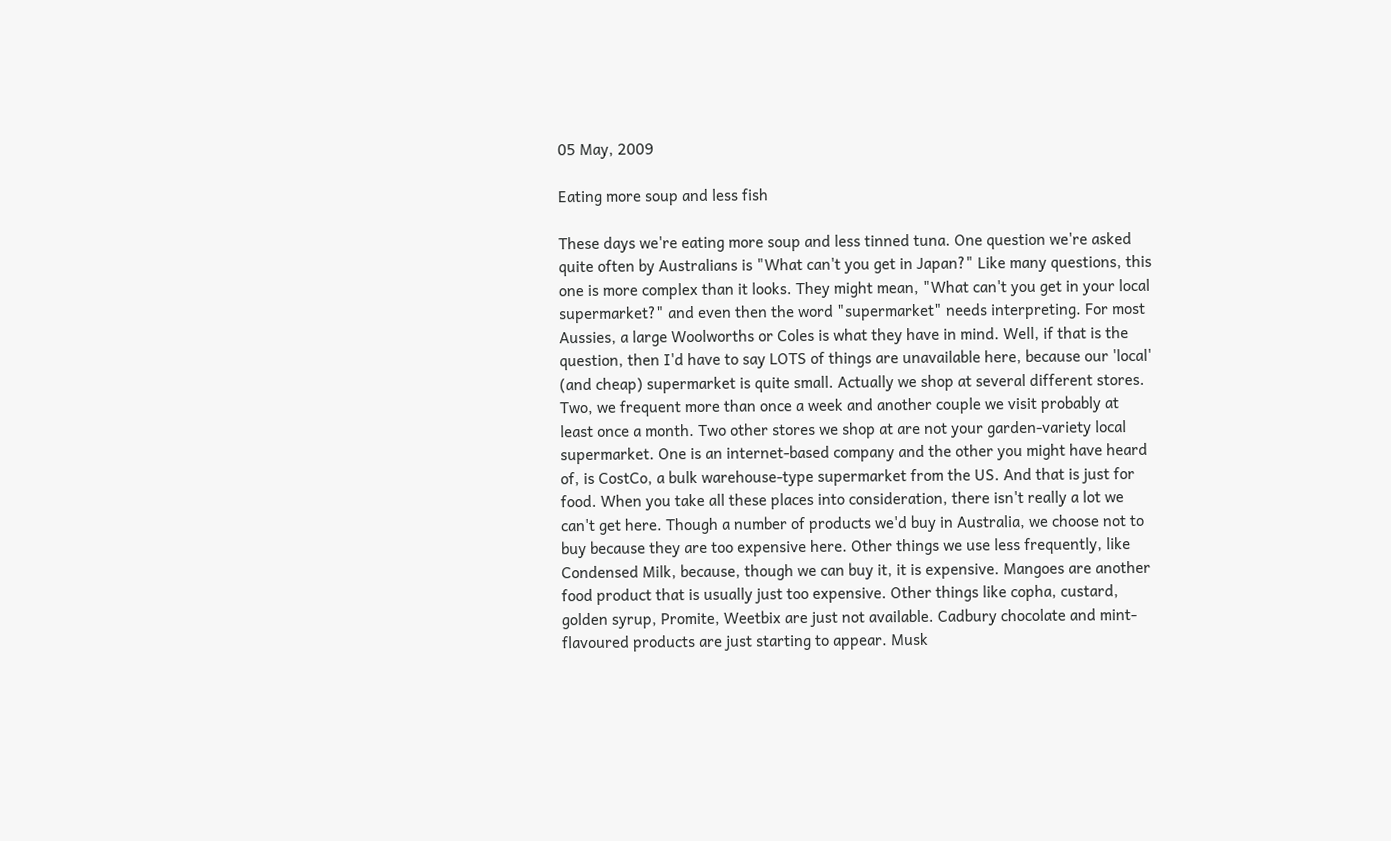05 May, 2009

Eating more soup and less fish

These days we're eating more soup and less tinned tuna. One question we're asked quite often by Australians is "What can't you get in Japan?" Like many questions, this one is more complex than it looks. They might mean, "What can't you get in your local supermarket?" and even then the word "supermarket" needs interpreting. For most Aussies, a large Woolworths or Coles is what they have in mind. Well, if that is the question, then I'd have to say LOTS of things are unavailable here, because our 'local' (and cheap) supermarket is quite small. Actually we shop at several different stores. Two, we frequent more than once a week and another couple we visit probably at least once a month. Two other stores we shop at are not your garden-variety local supermarket. One is an internet-based company and the other you might have heard of, is CostCo, a bulk warehouse-type supermarket from the US. And that is just for food. When you take all these places into consideration, there isn't really a lot we can't get here. Though a number of products we'd buy in Australia, we choose not to buy because they are too expensive here. Other things we use less frequently, like Condensed Milk, because, though we can buy it, it is expensive. Mangoes are another food product that is usually just too expensive. Other things like copha, custard, golden syrup, Promite, Weetbix are just not available. Cadbury chocolate and mint-flavoured products are just starting to appear. Musk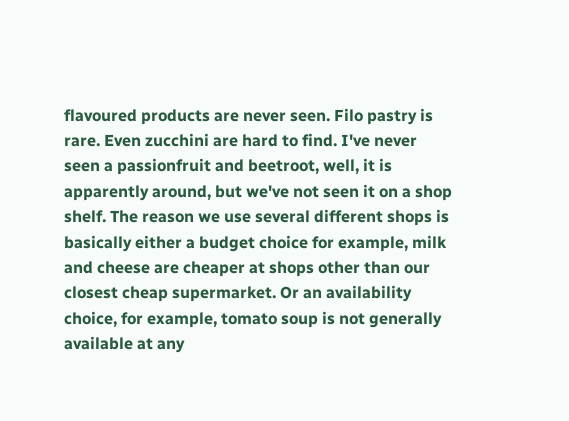flavoured products are never seen. Filo pastry is rare. Even zucchini are hard to find. I've never seen a passionfruit and beetroot, well, it is apparently around, but we've not seen it on a shop shelf. The reason we use several different shops is basically either a budget choice for example, milk and cheese are cheaper at shops other than our closest cheap supermarket. Or an availability choice, for example, tomato soup is not generally available at any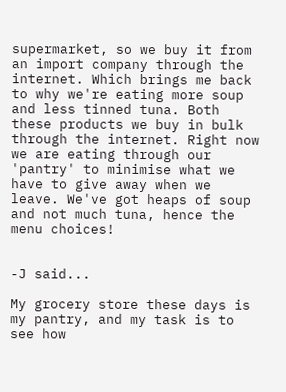supermarket, so we buy it from an import company through the internet. Which brings me back to why we're eating more soup and less tinned tuna. Both these products we buy in bulk through the internet. Right now we are eating through our 'pantry' to minimise what we have to give away when we leave. We've got heaps of soup and not much tuna, hence the menu choices!


-J said...

My grocery store these days is my pantry, and my task is to see how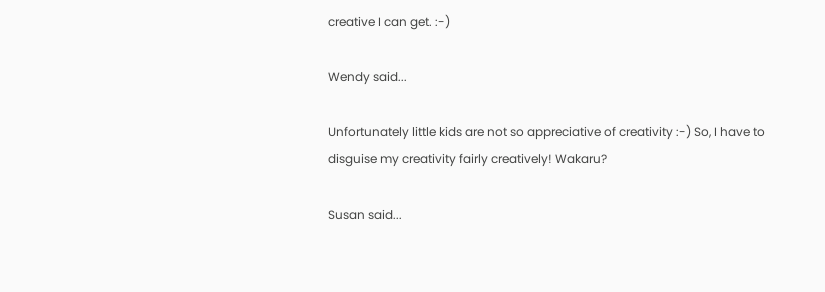creative I can get. :-)

Wendy said...

Unfortunately little kids are not so appreciative of creativity :-) So, I have to disguise my creativity fairly creatively! Wakaru?

Susan said...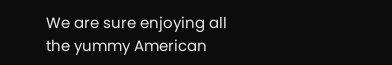We are sure enjoying all the yummy American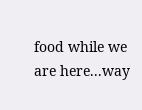food while we are here...way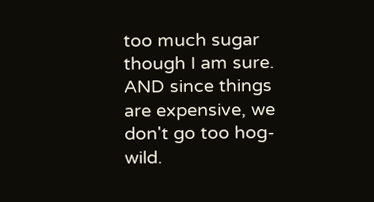too much sugar though I am sure. AND since things are expensive, we don't go too hog-wild.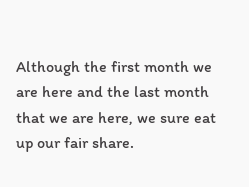Although the first month we are here and the last month that we are here, we sure eat up our fair share.